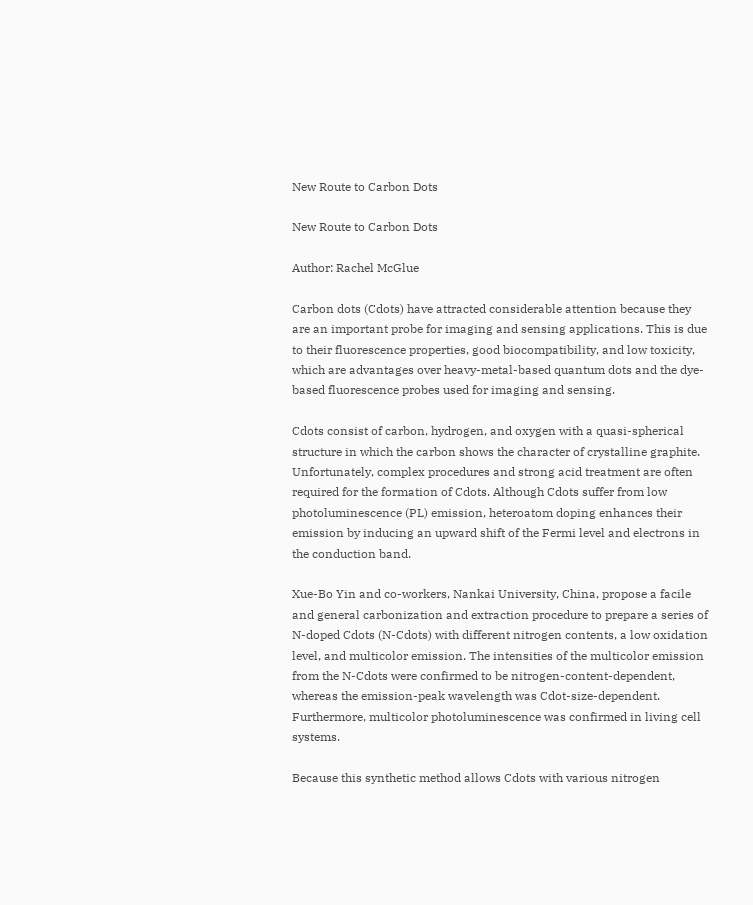New Route to Carbon Dots

New Route to Carbon Dots

Author: Rachel McGlue

Carbon dots (Cdots) have attracted considerable attention because they are an important probe for imaging and sensing applications. This is due to their fluorescence properties, good biocompatibility, and low toxicity, which are advantages over heavy-metal-based quantum dots and the dye-based fluorescence probes used for imaging and sensing.

Cdots consist of carbon, hydrogen, and oxygen with a quasi-spherical structure in which the carbon shows the character of crystalline graphite. Unfortunately, complex procedures and strong acid treatment are often required for the formation of Cdots. Although Cdots suffer from low photoluminescence (PL) emission, heteroatom doping enhances their emission by inducing an upward shift of the Fermi level and electrons in the conduction band.

Xue-Bo Yin and co-workers, Nankai University, China, propose a facile and general carbonization and extraction procedure to prepare a series of N-doped Cdots (N-Cdots) with different nitrogen contents, a low oxidation level, and multicolor emission. The intensities of the multicolor emission from the N-Cdots were confirmed to be nitrogen-content-dependent, whereas the emission-peak wavelength was Cdot-size-dependent. Furthermore, multicolor photoluminescence was confirmed in living cell systems.

Because this synthetic method allows Cdots with various nitrogen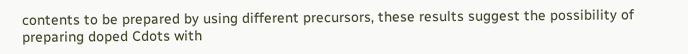contents to be prepared by using different precursors, these results suggest the possibility of preparing doped Cdots with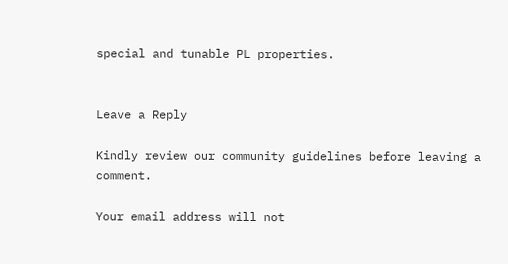special and tunable PL properties.


Leave a Reply

Kindly review our community guidelines before leaving a comment.

Your email address will not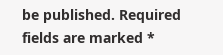be published. Required fields are marked *